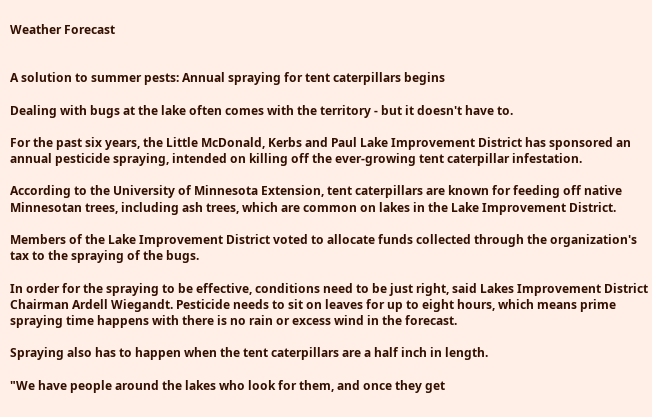Weather Forecast


A solution to summer pests: Annual spraying for tent caterpillars begins

Dealing with bugs at the lake often comes with the territory - but it doesn't have to.

For the past six years, the Little McDonald, Kerbs and Paul Lake Improvement District has sponsored an annual pesticide spraying, intended on killing off the ever-growing tent caterpillar infestation.

According to the University of Minnesota Extension, tent caterpillars are known for feeding off native Minnesotan trees, including ash trees, which are common on lakes in the Lake Improvement District.

Members of the Lake Improvement District voted to allocate funds collected through the organization's tax to the spraying of the bugs.

In order for the spraying to be effective, conditions need to be just right, said Lakes Improvement District Chairman Ardell Wiegandt. Pesticide needs to sit on leaves for up to eight hours, which means prime spraying time happens with there is no rain or excess wind in the forecast.

Spraying also has to happen when the tent caterpillars are a half inch in length.

"We have people around the lakes who look for them, and once they get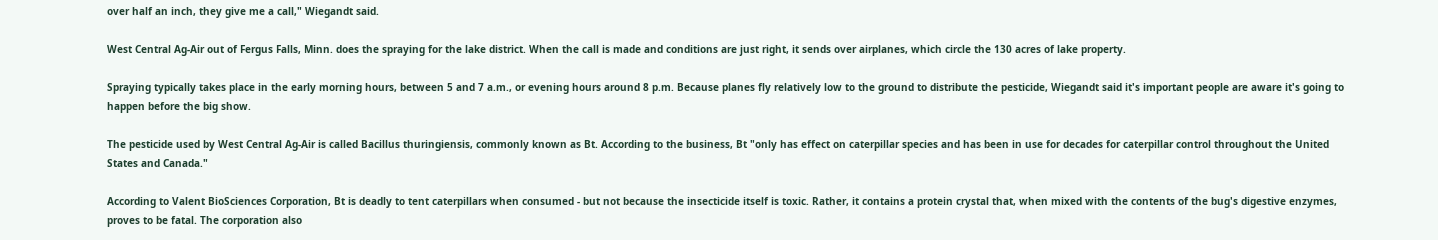over half an inch, they give me a call," Wiegandt said.

West Central Ag-Air out of Fergus Falls, Minn. does the spraying for the lake district. When the call is made and conditions are just right, it sends over airplanes, which circle the 130 acres of lake property.

Spraying typically takes place in the early morning hours, between 5 and 7 a.m., or evening hours around 8 p.m. Because planes fly relatively low to the ground to distribute the pesticide, Wiegandt said it's important people are aware it's going to happen before the big show.

The pesticide used by West Central Ag-Air is called Bacillus thuringiensis, commonly known as Bt. According to the business, Bt "only has effect on caterpillar species and has been in use for decades for caterpillar control throughout the United States and Canada."

According to Valent BioSciences Corporation, Bt is deadly to tent caterpillars when consumed - but not because the insecticide itself is toxic. Rather, it contains a protein crystal that, when mixed with the contents of the bug's digestive enzymes, proves to be fatal. The corporation also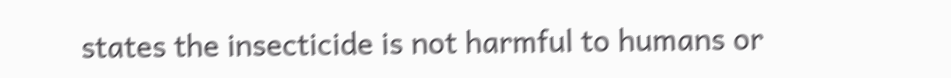states the insecticide is not harmful to humans or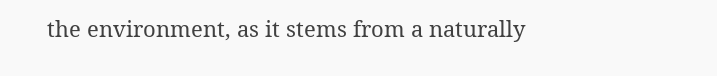the environment, as it stems from a naturally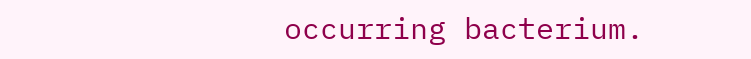occurring bacterium.